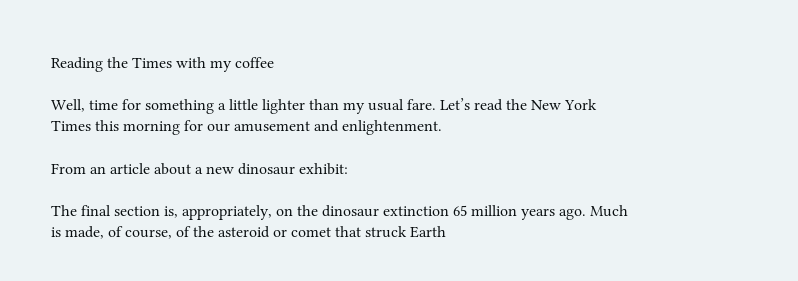Reading the Times with my coffee

Well, time for something a little lighter than my usual fare. Let’s read the New York Times this morning for our amusement and enlightenment.

From an article about a new dinosaur exhibit:

The final section is, appropriately, on the dinosaur extinction 65 million years ago. Much is made, of course, of the asteroid or comet that struck Earth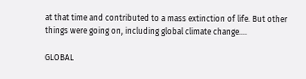at that time and contributed to a mass extinction of life. But other things were going on, including global climate change….

GLOBAL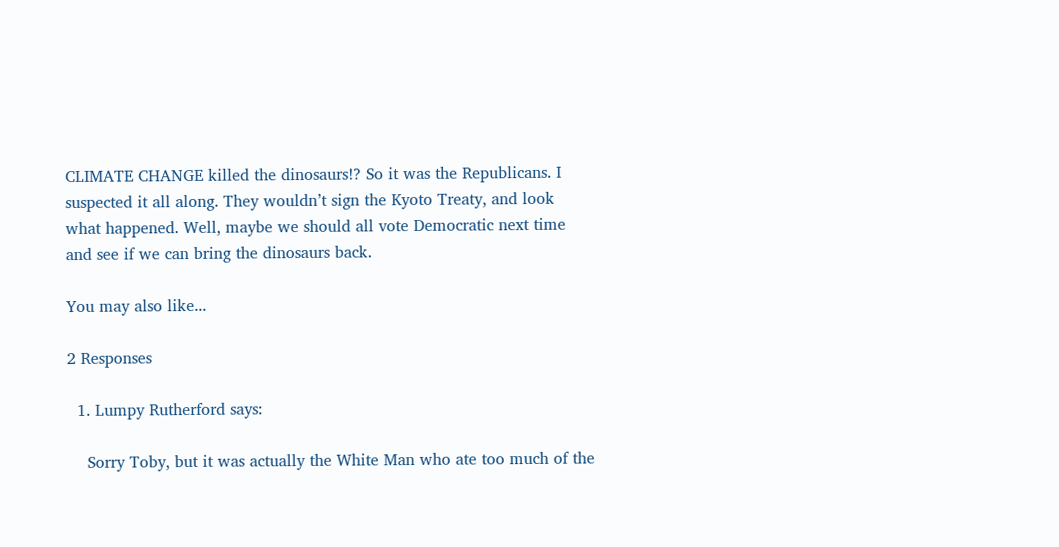CLIMATE CHANGE killed the dinosaurs!? So it was the Republicans. I suspected it all along. They wouldn’t sign the Kyoto Treaty, and look what happened. Well, maybe we should all vote Democratic next time and see if we can bring the dinosaurs back.

You may also like...

2 Responses

  1. Lumpy Rutherford says:

    Sorry Toby, but it was actually the White Man who ate too much of the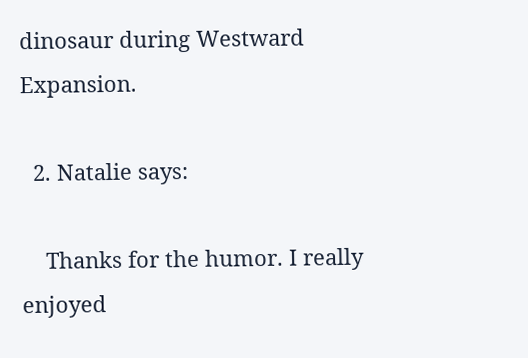dinosaur during Westward Expansion.

  2. Natalie says:

    Thanks for the humor. I really enjoyed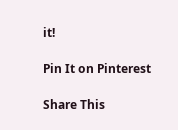it!

Pin It on Pinterest

Share This